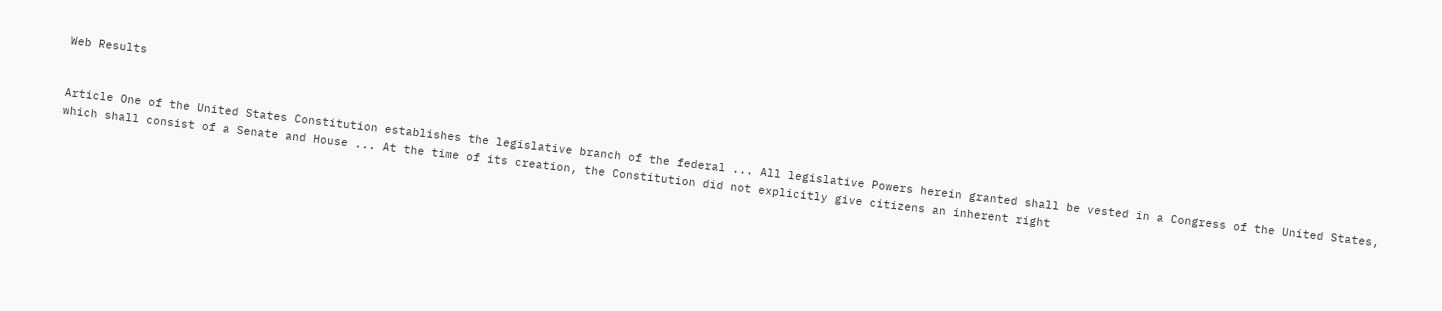Web Results


Article One of the United States Constitution establishes the legislative branch of the federal ... All legislative Powers herein granted shall be vested in a Congress of the United States, which shall consist of a Senate and House ... At the time of its creation, the Constitution did not explicitly give citizens an inherent right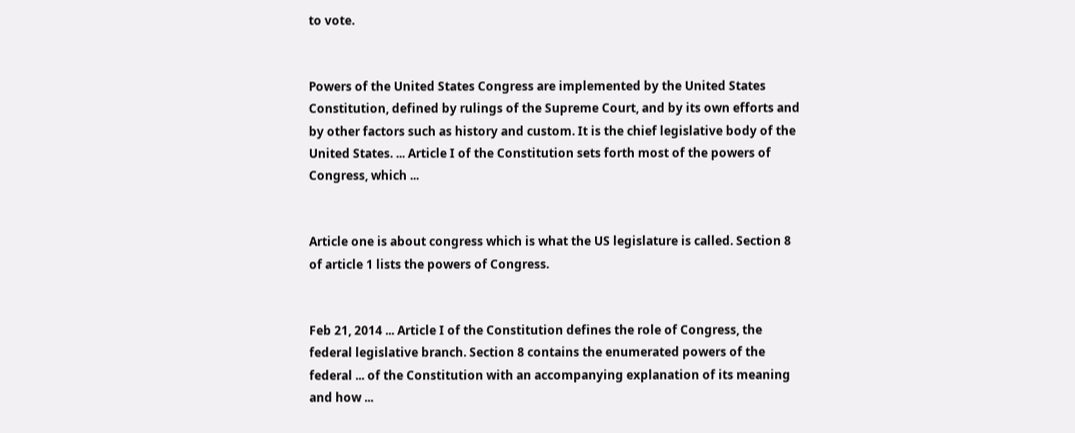to vote.


Powers of the United States Congress are implemented by the United States Constitution, defined by rulings of the Supreme Court, and by its own efforts and by other factors such as history and custom. It is the chief legislative body of the United States. ... Article I of the Constitution sets forth most of the powers of Congress, which ...


Article one is about congress which is what the US legislature is called. Section 8 of article 1 lists the powers of Congress.


Feb 21, 2014 ... Article I of the Constitution defines the role of Congress, the federal legislative branch. Section 8 contains the enumerated powers of the federal ... of the Constitution with an accompanying explanation of its meaning and how ...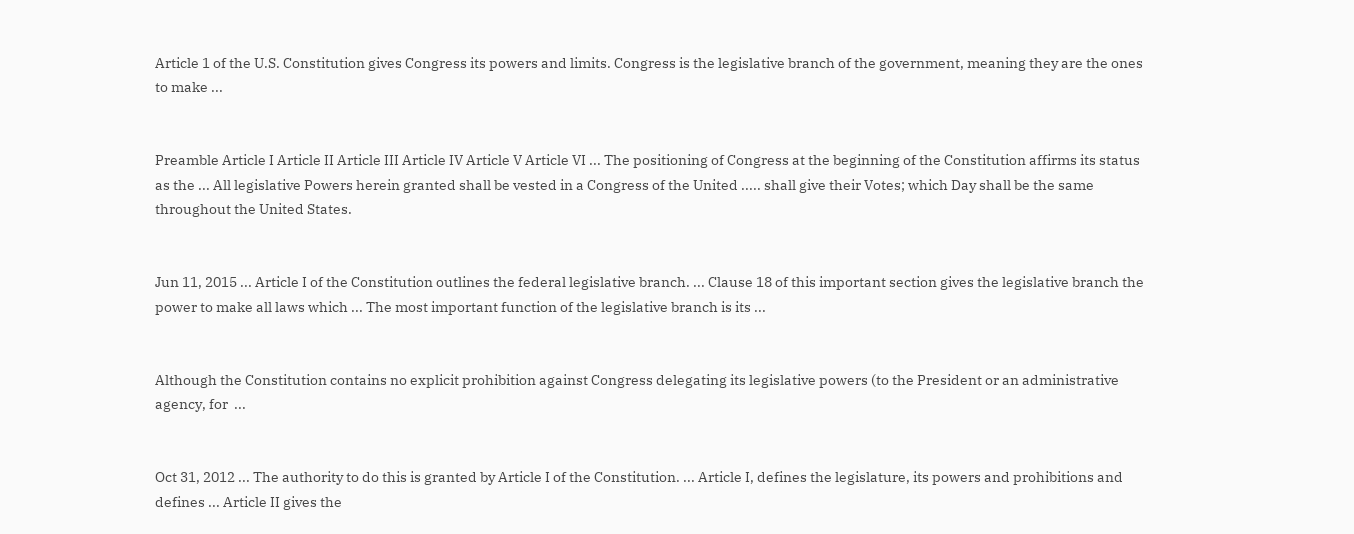Article 1 of the U.S. Constitution gives Congress its powers and limits. Congress is the legislative branch of the government, meaning they are the ones to make ...


Preamble Article I Article II Article III Article IV Article V Article VI ... The positioning of Congress at the beginning of the Constitution affirms its status as the ... All legislative Powers herein granted shall be vested in a Congress of the United ..... shall give their Votes; which Day shall be the same throughout the United States.


Jun 11, 2015 ... Article I of the Constitution outlines the federal legislative branch. ... Clause 18 of this important section gives the legislative branch the power to make all laws which ... The most important function of the legislative branch is its ...


Although the Constitution contains no explicit prohibition against Congress delegating its legislative powers (to the President or an administrative agency, for  ...


Oct 31, 2012 ... The authority to do this is granted by Article I of the Constitution. ... Article I, defines the legislature, its powers and prohibitions and defines ... Article II gives the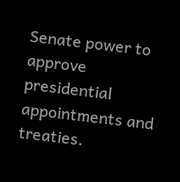Senate power to approve presidential appointments and treaties.